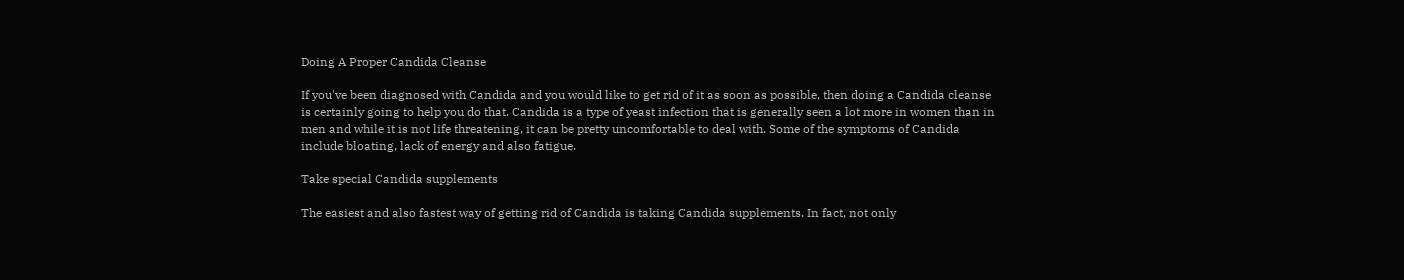Doing A Proper Candida Cleanse

If you've been diagnosed with Candida and you would like to get rid of it as soon as possible, then doing a Candida cleanse is certainly going to help you do that. Candida is a type of yeast infection that is generally seen a lot more in women than in men and while it is not life threatening, it can be pretty uncomfortable to deal with. Some of the symptoms of Candida include bloating, lack of energy and also fatigue.

Take special Candida supplements

The easiest and also fastest way of getting rid of Candida is taking Candida supplements. In fact, not only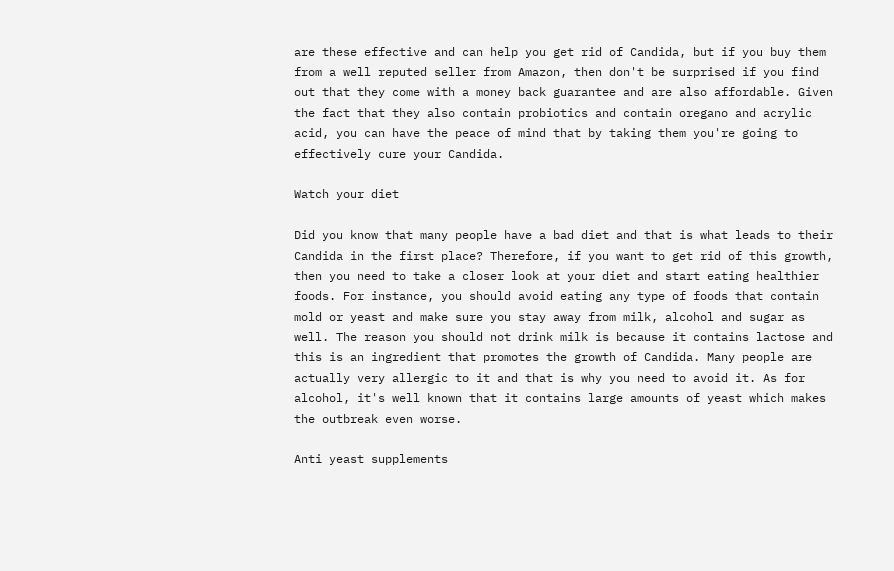are these effective and can help you get rid of Candida, but if you buy them from a well reputed seller from Amazon, then don't be surprised if you find out that they come with a money back guarantee and are also affordable. Given the fact that they also contain probiotics and contain oregano and acrylic acid, you can have the peace of mind that by taking them you're going to effectively cure your Candida.

Watch your diet

Did you know that many people have a bad diet and that is what leads to their Candida in the first place? Therefore, if you want to get rid of this growth, then you need to take a closer look at your diet and start eating healthier foods. For instance, you should avoid eating any type of foods that contain mold or yeast and make sure you stay away from milk, alcohol and sugar as well. The reason you should not drink milk is because it contains lactose and this is an ingredient that promotes the growth of Candida. Many people are actually very allergic to it and that is why you need to avoid it. As for alcohol, it's well known that it contains large amounts of yeast which makes the outbreak even worse.

Anti yeast supplements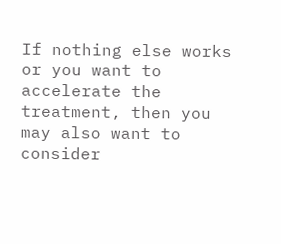If nothing else works or you want to accelerate the treatment, then you may also want to consider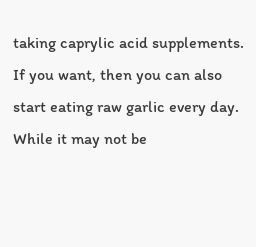taking caprylic acid supplements. If you want, then you can also start eating raw garlic every day. While it may not be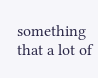something that a lot of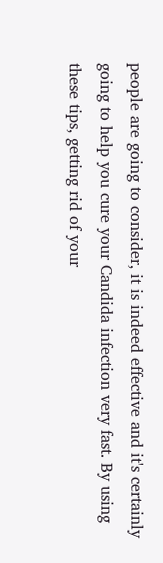people are going to consider, it is indeed effective and it's certainly going to help you cure your Candida infection very fast. By using these tips, getting rid of your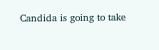Candida is going to take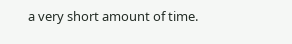a very short amount of time.